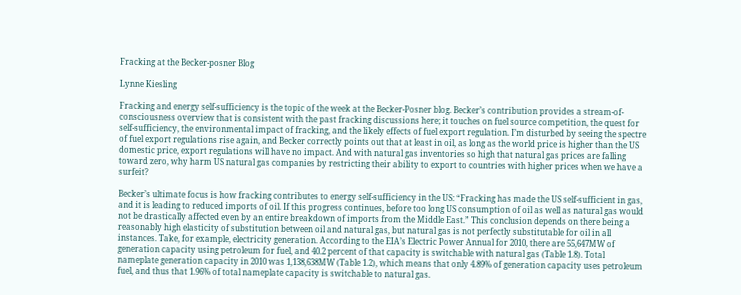Fracking at the Becker-posner Blog

Lynne Kiesling

Fracking and energy self-sufficiency is the topic of the week at the Becker-Posner blog. Becker’s contribution provides a stream-of-consciousness overview that is consistent with the past fracking discussions here; it touches on fuel source competition, the quest for self-sufficiency, the environmental impact of fracking, and the likely effects of fuel export regulation. I’m disturbed by seeing the spectre of fuel export regulations rise again, and Becker correctly points out that at least in oil, as long as the world price is higher than the US domestic price, export regulations will have no impact. And with natural gas inventories so high that natural gas prices are falling toward zero, why harm US natural gas companies by restricting their ability to export to countries with higher prices when we have a surfeit?

Becker’s ultimate focus is how fracking contributes to energy self-sufficiency in the US: “Fracking has made the US self-sufficient in gas, and it is leading to reduced imports of oil. If this progress continues, before too long US consumption of oil as well as natural gas would not be drastically affected even by an entire breakdown of imports from the Middle East.” This conclusion depends on there being a reasonably high elasticity of substitution between oil and natural gas, but natural gas is not perfectly substitutable for oil in all instances. Take, for example, electricity generation. According to the EIA’s Electric Power Annual for 2010, there are 55,647MW of generation capacity using petroleum for fuel, and 40.2 percent of that capacity is switchable with natural gas (Table 1.8). Total nameplate generation capacity in 2010 was 1,138,638MW (Table 1.2), which means that only 4.89% of generation capacity uses petroleum fuel, and thus that 1.96% of total nameplate capacity is switchable to natural gas.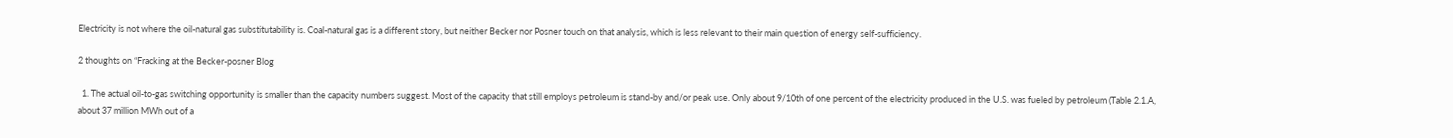Electricity is not where the oil-natural gas substitutability is. Coal-natural gas is a different story, but neither Becker nor Posner touch on that analysis, which is less relevant to their main question of energy self-sufficiency.

2 thoughts on “Fracking at the Becker-posner Blog

  1. The actual oil-to-gas switching opportunity is smaller than the capacity numbers suggest. Most of the capacity that still employs petroleum is stand-by and/or peak use. Only about 9/10th of one percent of the electricity produced in the U.S. was fueled by petroleum (Table 2.1.A, about 37 million MWh out of a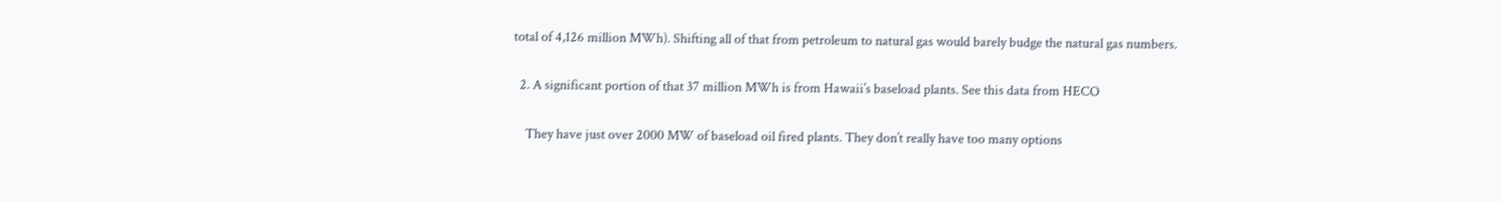total of 4,126 million MWh). Shifting all of that from petroleum to natural gas would barely budge the natural gas numbers.

  2. A significant portion of that 37 million MWh is from Hawaii’s baseload plants. See this data from HECO

    They have just over 2000 MW of baseload oil fired plants. They don’t really have too many options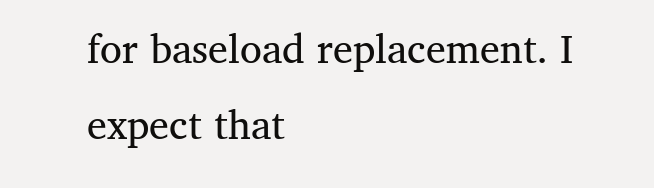for baseload replacement. I expect that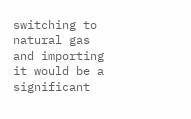switching to natural gas and importing it would be a significant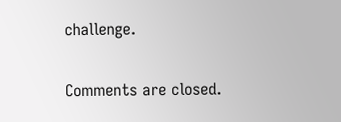challenge.

Comments are closed.